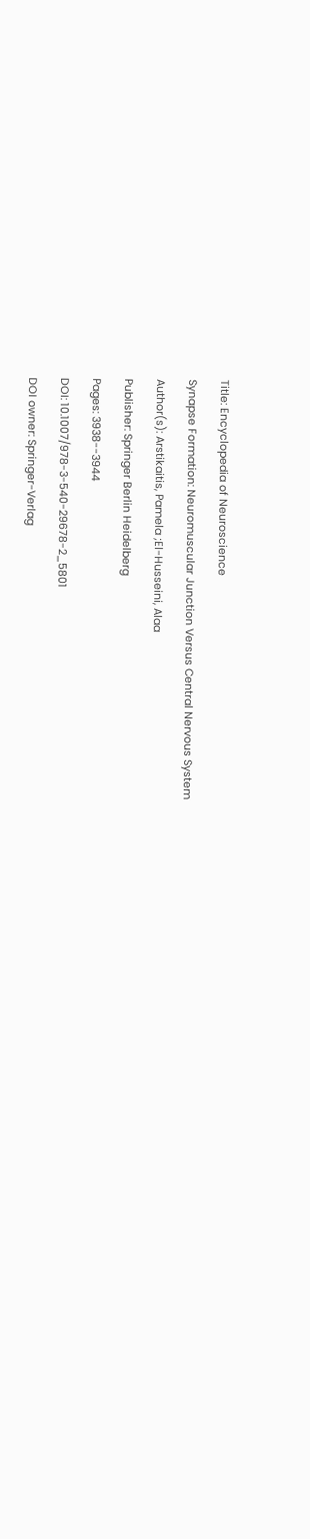Title: Encyclopedia of Neuroscience

Synapse Formation: Neuromuscular Junction Versus Central Nervous System

Author(s): Arstikaitis, Pamela ;El-Husseini, Alaa

Publisher: Springer Berlin Heidelberg

Pages: 3938--3944

DOI: 10.1007/978-3-540-29678-2_5801

DOI owner: Springer-Verlag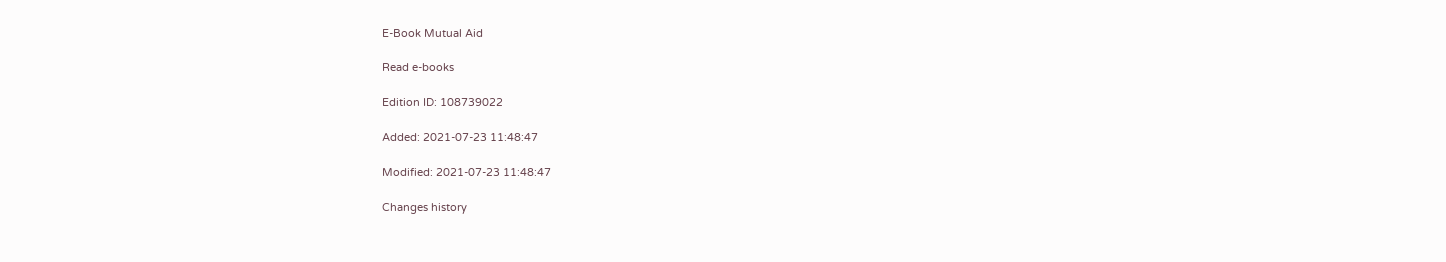E-Book Mutual Aid

Read e-books

Edition ID: 108739022

Added: 2021-07-23 11:48:47

Modified: 2021-07-23 11:48:47

Changes history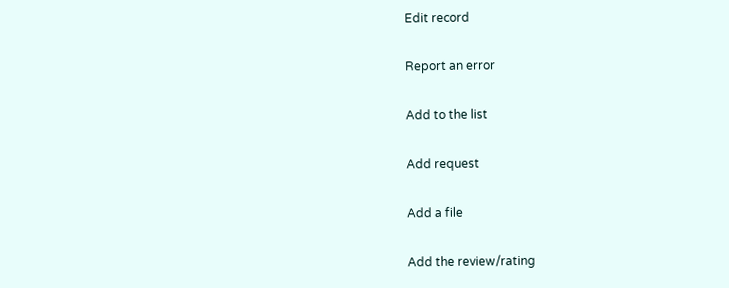Edit record

Report an error

Add to the list

Add request

Add a file

Add the review/rating